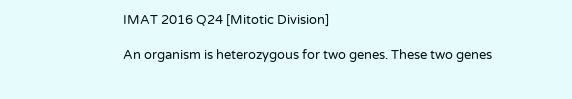IMAT 2016 Q24 [Mitotic Division]

An organism is heterozygous for two genes. These two genes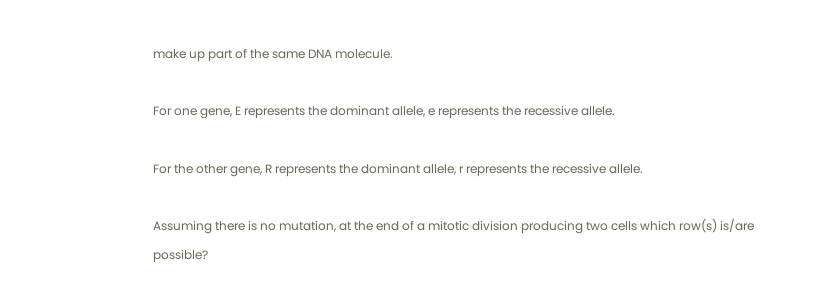make up part of the same DNA molecule.

For one gene, E represents the dominant allele, e represents the recessive allele.

For the other gene, R represents the dominant allele, r represents the recessive allele.

Assuming there is no mutation, at the end of a mitotic division producing two cells which row(s) is/are possible?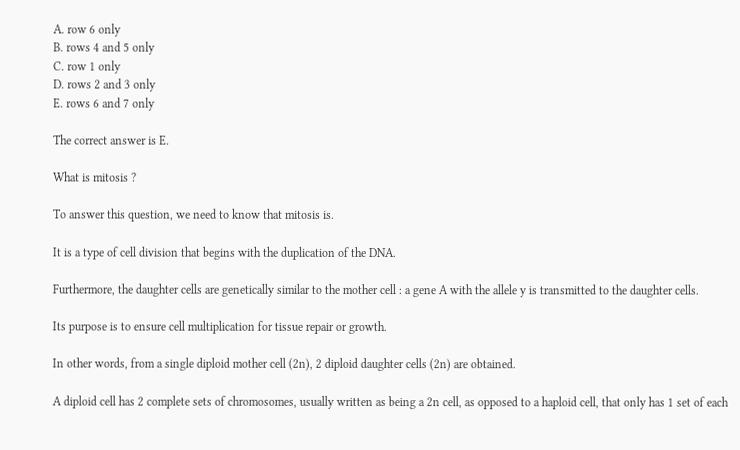A. row 6 only
B. rows 4 and 5 only
C. row 1 only
D. rows 2 and 3 only
E. rows 6 and 7 only

The correct answer is E.

What is mitosis ?

To answer this question, we need to know that mitosis is.

It is a type of cell division that begins with the duplication of the DNA.

Furthermore, the daughter cells are genetically similar to the mother cell : a gene A with the allele y is transmitted to the daughter cells.

Its purpose is to ensure cell multiplication for tissue repair or growth.

In other words, from a single diploid mother cell (2n), 2 diploid daughter cells (2n) are obtained.

A diploid cell has 2 complete sets of chromosomes, usually written as being a 2n cell, as opposed to a haploid cell, that only has 1 set of each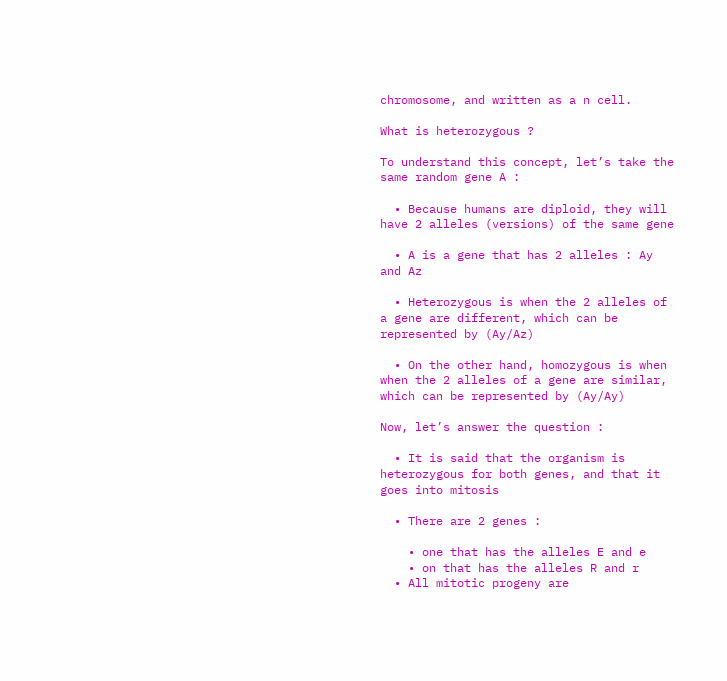chromosome, and written as a n cell.

What is heterozygous ?

To understand this concept, let’s take the same random gene A :

  • Because humans are diploid, they will have 2 alleles (versions) of the same gene

  • A is a gene that has 2 alleles : Ay and Az

  • Heterozygous is when the 2 alleles of a gene are different, which can be represented by (Ay/Az)

  • On the other hand, homozygous is when when the 2 alleles of a gene are similar, which can be represented by (Ay/Ay)

Now, let’s answer the question :

  • It is said that the organism is heterozygous for both genes, and that it goes into mitosis

  • There are 2 genes :

    • one that has the alleles E and e
    • on that has the alleles R and r
  • All mitotic progeny are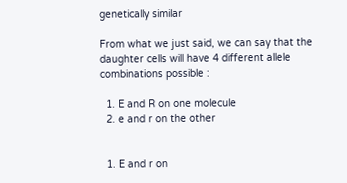genetically similar

From what we just said, we can say that the daughter cells will have 4 different allele combinations possible :

  1. E and R on one molecule
  2. e and r on the other


  1. E and r on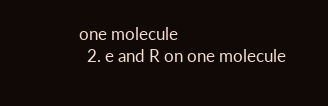one molecule
  2. e and R on one molecule